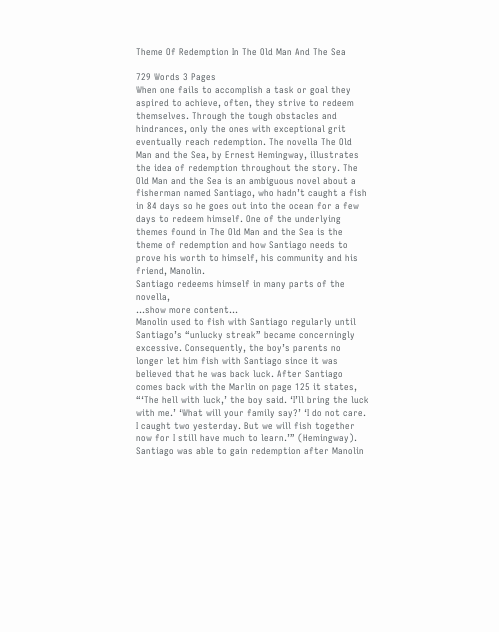Theme Of Redemption In The Old Man And The Sea

729 Words 3 Pages
When one fails to accomplish a task or goal they aspired to achieve, often, they strive to redeem themselves. Through the tough obstacles and hindrances, only the ones with exceptional grit eventually reach redemption. The novella The Old Man and the Sea, by Ernest Hemingway, illustrates the idea of redemption throughout the story. The Old Man and the Sea is an ambiguous novel about a fisherman named Santiago, who hadn’t caught a fish in 84 days so he goes out into the ocean for a few days to redeem himself. One of the underlying themes found in The Old Man and the Sea is the theme of redemption and how Santiago needs to prove his worth to himself, his community and his friend, Manolin.
Santiago redeems himself in many parts of the novella,
…show more content…
Manolin used to fish with Santiago regularly until Santiago’s “unlucky streak” became concerningly excessive. Consequently, the boy’s parents no longer let him fish with Santiago since it was believed that he was back luck. After Santiago comes back with the Marlin on page 125 it states, “‘The hell with luck,’ the boy said. ‘I’ll bring the luck with me.’ ‘What will your family say?’ ‘I do not care. I caught two yesterday. But we will fish together now for I still have much to learn.’” (Hemingway). Santiago was able to gain redemption after Manolin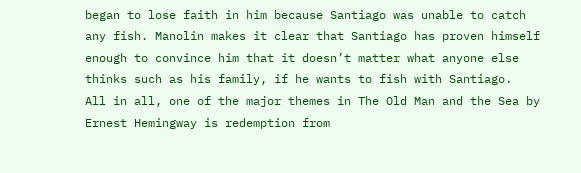began to lose faith in him because Santiago was unable to catch any fish. Manolin makes it clear that Santiago has proven himself enough to convince him that it doesn’t matter what anyone else thinks such as his family, if he wants to fish with Santiago.
All in all, one of the major themes in The Old Man and the Sea by Ernest Hemingway is redemption from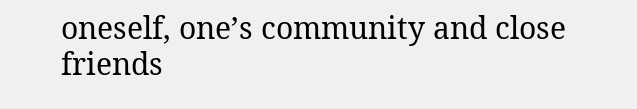oneself, one’s community and close friends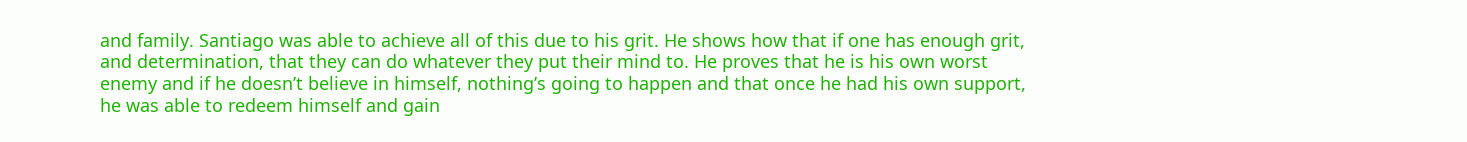and family. Santiago was able to achieve all of this due to his grit. He shows how that if one has enough grit, and determination, that they can do whatever they put their mind to. He proves that he is his own worst enemy and if he doesn’t believe in himself, nothing’s going to happen and that once he had his own support, he was able to redeem himself and gain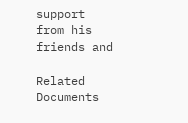support from his friends and

Related Documents